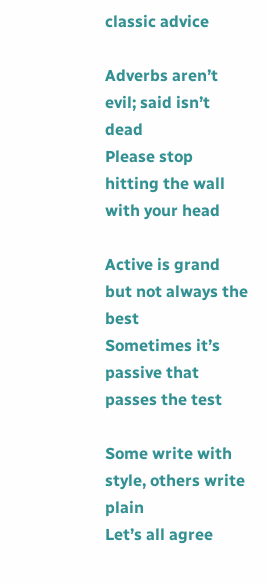classic advice

Adverbs aren’t evil; said isn’t dead
Please stop hitting the wall with your head

Active is grand but not always the best
Sometimes it’s passive that passes the test

Some write with style, others write plain
Let’s all agree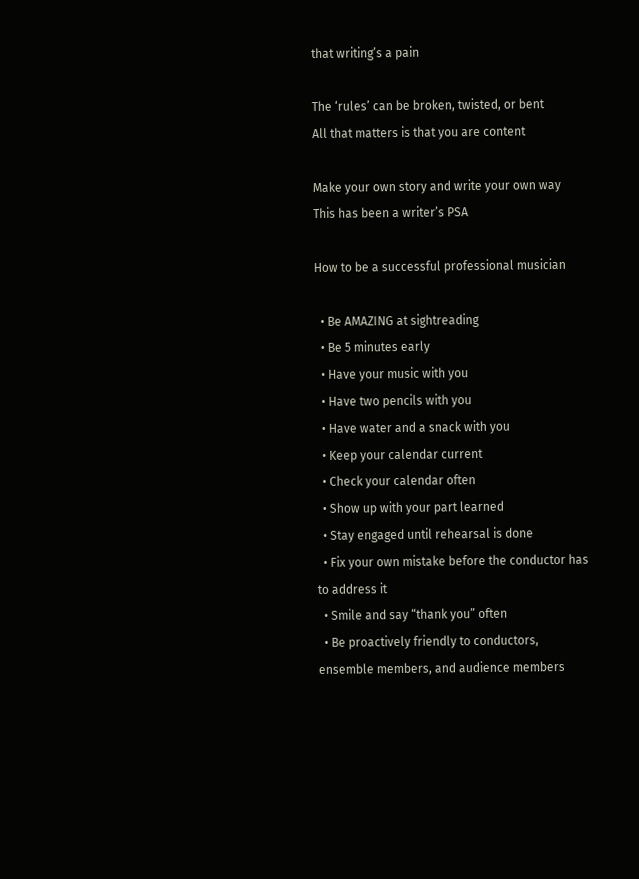that writing’s a pain

The ‘rules’ can be broken, twisted, or bent
All that matters is that you are content

Make your own story and write your own way
This has been a writer’s PSA

How to be a successful professional musician

  • Be AMAZING at sightreading
  • Be 5 minutes early
  • Have your music with you
  • Have two pencils with you
  • Have water and a snack with you
  • Keep your calendar current
  • Check your calendar often
  • Show up with your part learned
  • Stay engaged until rehearsal is done
  • Fix your own mistake before the conductor has to address it
  • Smile and say “thank you” often
  • Be proactively friendly to conductors, ensemble members, and audience members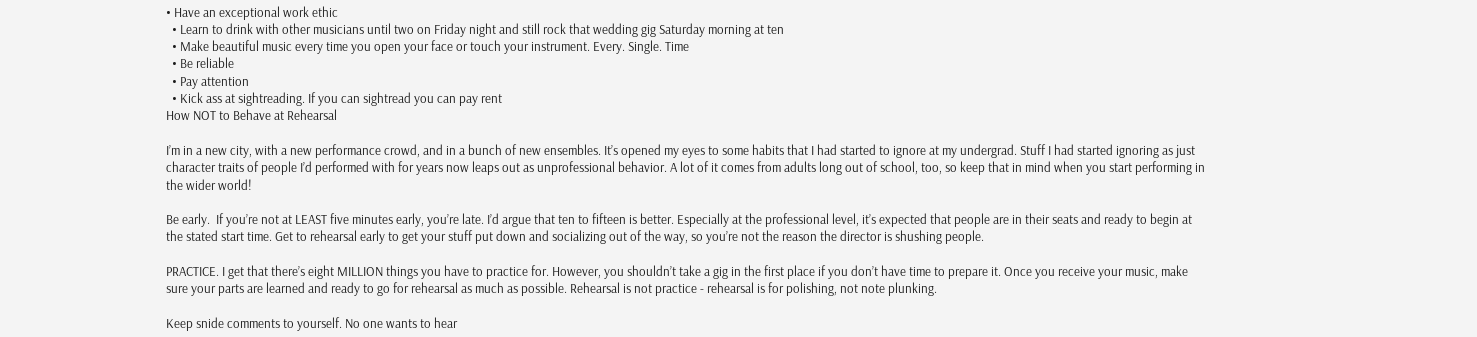• Have an exceptional work ethic
  • Learn to drink with other musicians until two on Friday night and still rock that wedding gig Saturday morning at ten
  • Make beautiful music every time you open your face or touch your instrument. Every. Single. Time
  • Be reliable
  • Pay attention
  • Kick ass at sightreading. If you can sightread you can pay rent
How NOT to Behave at Rehearsal

I’m in a new city, with a new performance crowd, and in a bunch of new ensembles. It’s opened my eyes to some habits that I had started to ignore at my undergrad. Stuff I had started ignoring as just character traits of people I’d performed with for years now leaps out as unprofessional behavior. A lot of it comes from adults long out of school, too, so keep that in mind when you start performing in the wider world!

Be early.  If you’re not at LEAST five minutes early, you’re late. I’d argue that ten to fifteen is better. Especially at the professional level, it’s expected that people are in their seats and ready to begin at the stated start time. Get to rehearsal early to get your stuff put down and socializing out of the way, so you’re not the reason the director is shushing people.

PRACTICE. I get that there’s eight MILLION things you have to practice for. However, you shouldn’t take a gig in the first place if you don’t have time to prepare it. Once you receive your music, make sure your parts are learned and ready to go for rehearsal as much as possible. Rehearsal is not practice - rehearsal is for polishing, not note plunking.

Keep snide comments to yourself. No one wants to hear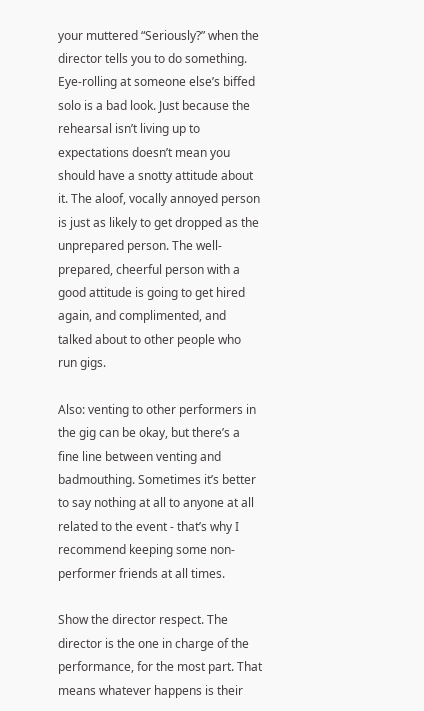your muttered “Seriously?” when the director tells you to do something. Eye-rolling at someone else’s biffed solo is a bad look. Just because the rehearsal isn’t living up to expectations doesn’t mean you should have a snotty attitude about it. The aloof, vocally annoyed person is just as likely to get dropped as the unprepared person. The well-prepared, cheerful person with a good attitude is going to get hired again, and complimented, and talked about to other people who run gigs.

Also: venting to other performers in the gig can be okay, but there’s a fine line between venting and badmouthing. Sometimes it’s better to say nothing at all to anyone at all related to the event - that’s why I recommend keeping some non-performer friends at all times.

Show the director respect. The director is the one in charge of the performance, for the most part. That means whatever happens is their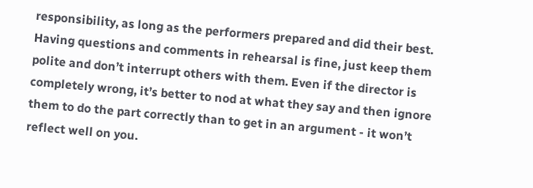responsibility, as long as the performers prepared and did their best. Having questions and comments in rehearsal is fine, just keep them polite and don’t interrupt others with them. Even if the director is completely wrong, it’s better to nod at what they say and then ignore them to do the part correctly than to get in an argument - it won’t reflect well on you.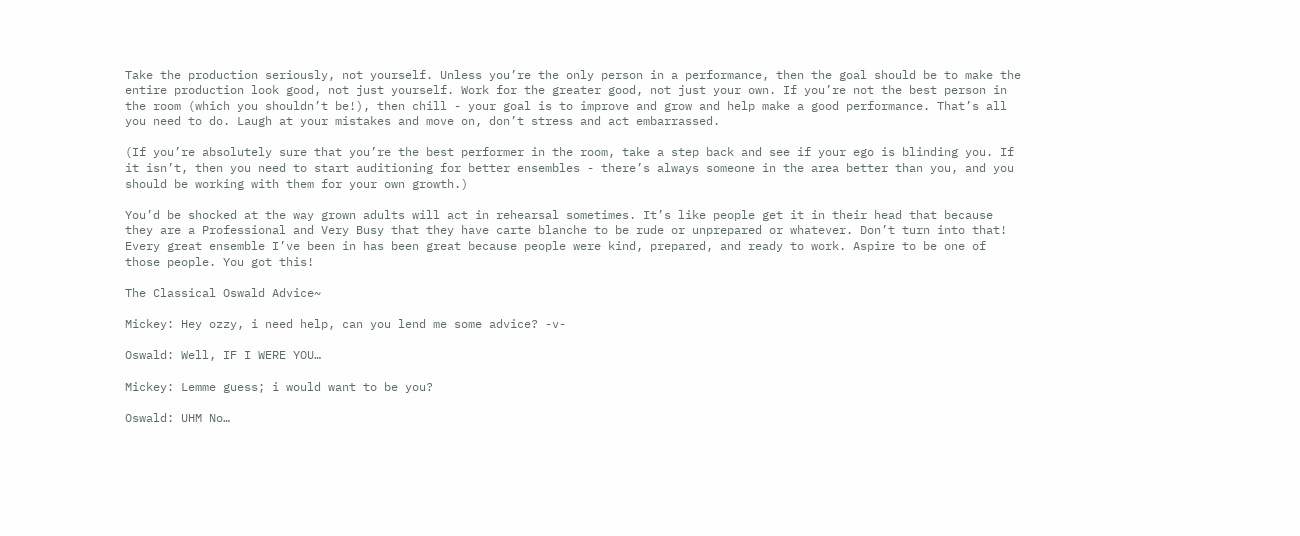Take the production seriously, not yourself. Unless you’re the only person in a performance, then the goal should be to make the entire production look good, not just yourself. Work for the greater good, not just your own. If you’re not the best person in the room (which you shouldn’t be!), then chill - your goal is to improve and grow and help make a good performance. That’s all you need to do. Laugh at your mistakes and move on, don’t stress and act embarrassed.

(If you’re absolutely sure that you’re the best performer in the room, take a step back and see if your ego is blinding you. If it isn’t, then you need to start auditioning for better ensembles - there’s always someone in the area better than you, and you should be working with them for your own growth.)

You’d be shocked at the way grown adults will act in rehearsal sometimes. It’s like people get it in their head that because they are a Professional and Very Busy that they have carte blanche to be rude or unprepared or whatever. Don’t turn into that! Every great ensemble I’ve been in has been great because people were kind, prepared, and ready to work. Aspire to be one of those people. You got this!

The Classical Oswald Advice~

Mickey: Hey ozzy, i need help, can you lend me some advice? -v-

Oswald: Well, IF I WERE YOU…

Mickey: Lemme guess; i would want to be you?

Oswald: UHM No…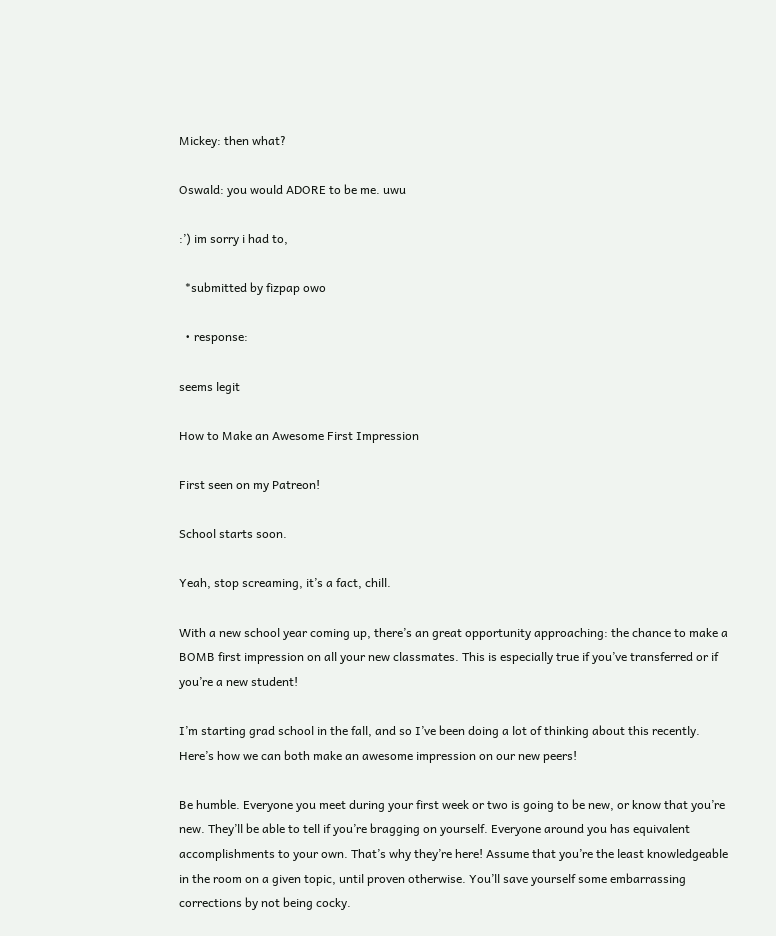Mickey: then what?

Oswald: you would ADORE to be me. uwu

:’) im sorry i had to,

  *submitted by fizpap owo

  • response:

seems legit

How to Make an Awesome First Impression

First seen on my Patreon!

School starts soon.

Yeah, stop screaming, it’s a fact, chill.

With a new school year coming up, there’s an great opportunity approaching: the chance to make a BOMB first impression on all your new classmates. This is especially true if you’ve transferred or if you’re a new student!

I’m starting grad school in the fall, and so I’ve been doing a lot of thinking about this recently. Here’s how we can both make an awesome impression on our new peers!

Be humble. Everyone you meet during your first week or two is going to be new, or know that you’re new. They’ll be able to tell if you’re bragging on yourself. Everyone around you has equivalent accomplishments to your own. That’s why they’re here! Assume that you’re the least knowledgeable in the room on a given topic, until proven otherwise. You’ll save yourself some embarrassing corrections by not being cocky.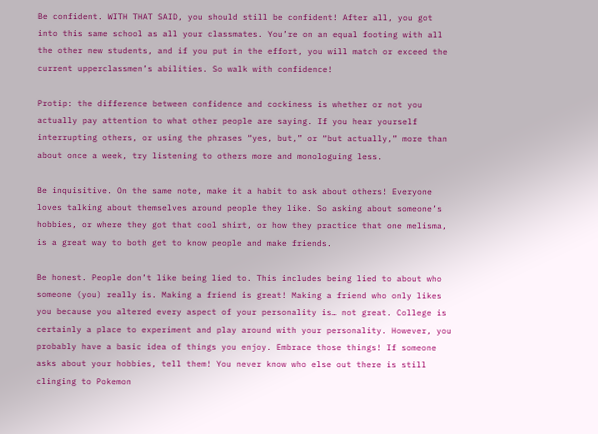Be confident. WITH THAT SAID, you should still be confident! After all, you got into this same school as all your classmates. You’re on an equal footing with all the other new students, and if you put in the effort, you will match or exceed the current upperclassmen’s abilities. So walk with confidence!

Protip: the difference between confidence and cockiness is whether or not you actually pay attention to what other people are saying. If you hear yourself interrupting others, or using the phrases “yes, but,” or “but actually,” more than about once a week, try listening to others more and monologuing less.

Be inquisitive. On the same note, make it a habit to ask about others! Everyone loves talking about themselves around people they like. So asking about someone’s hobbies, or where they got that cool shirt, or how they practice that one melisma, is a great way to both get to know people and make friends.

Be honest. People don’t like being lied to. This includes being lied to about who someone (you) really is. Making a friend is great! Making a friend who only likes you because you altered every aspect of your personality is… not great. College is certainly a place to experiment and play around with your personality. However, you probably have a basic idea of things you enjoy. Embrace those things! If someone asks about your hobbies, tell them! You never know who else out there is still clinging to Pokemon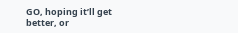GO, hoping it’ll get better, or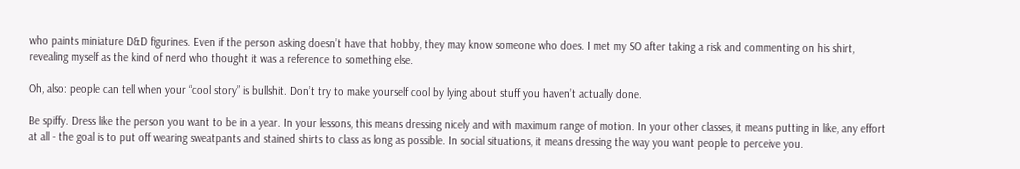who paints miniature D&D figurines. Even if the person asking doesn’t have that hobby, they may know someone who does. I met my SO after taking a risk and commenting on his shirt, revealing myself as the kind of nerd who thought it was a reference to something else.

Oh, also: people can tell when your “cool story” is bullshit. Don’t try to make yourself cool by lying about stuff you haven’t actually done.

Be spiffy. Dress like the person you want to be in a year. In your lessons, this means dressing nicely and with maximum range of motion. In your other classes, it means putting in like, any effort at all - the goal is to put off wearing sweatpants and stained shirts to class as long as possible. In social situations, it means dressing the way you want people to perceive you.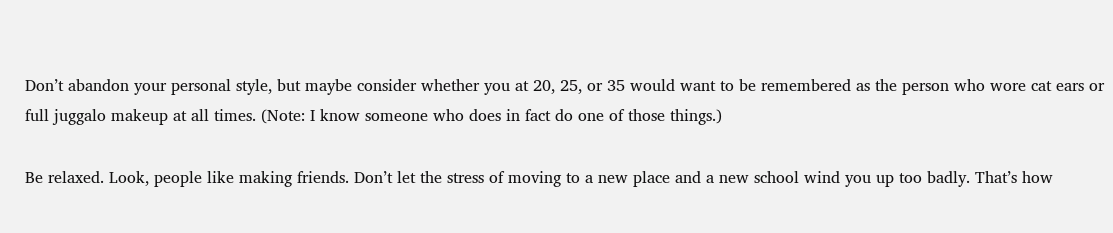Don’t abandon your personal style, but maybe consider whether you at 20, 25, or 35 would want to be remembered as the person who wore cat ears or full juggalo makeup at all times. (Note: I know someone who does in fact do one of those things.)

Be relaxed. Look, people like making friends. Don’t let the stress of moving to a new place and a new school wind you up too badly. That’s how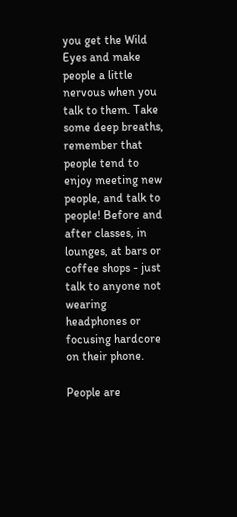you get the Wild Eyes and make people a little nervous when you talk to them. Take some deep breaths, remember that people tend to enjoy meeting new people, and talk to people! Before and after classes, in lounges, at bars or coffee shops - just talk to anyone not wearing headphones or focusing hardcore on their phone.

People are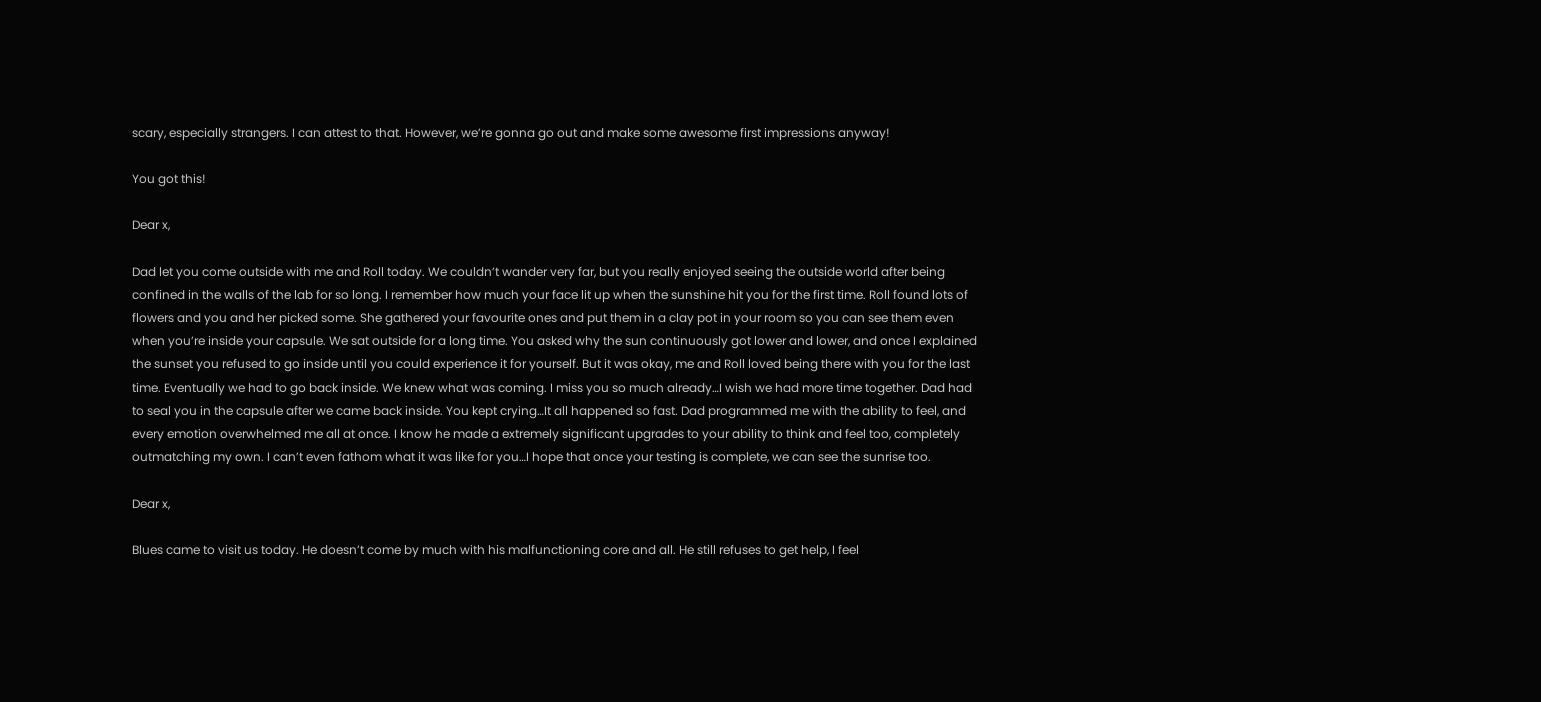scary, especially strangers. I can attest to that. However, we’re gonna go out and make some awesome first impressions anyway!

You got this!

Dear x,

Dad let you come outside with me and Roll today. We couldn’t wander very far, but you really enjoyed seeing the outside world after being confined in the walls of the lab for so long. I remember how much your face lit up when the sunshine hit you for the first time. Roll found lots of flowers and you and her picked some. She gathered your favourite ones and put them in a clay pot in your room so you can see them even when you’re inside your capsule. We sat outside for a long time. You asked why the sun continuously got lower and lower, and once I explained the sunset you refused to go inside until you could experience it for yourself. But it was okay, me and Roll loved being there with you for the last time. Eventually we had to go back inside. We knew what was coming. I miss you so much already…I wish we had more time together. Dad had to seal you in the capsule after we came back inside. You kept crying…It all happened so fast. Dad programmed me with the ability to feel, and every emotion overwhelmed me all at once. I know he made a extremely significant upgrades to your ability to think and feel too, completely outmatching my own. I can’t even fathom what it was like for you…I hope that once your testing is complete, we can see the sunrise too.

Dear x,

Blues came to visit us today. He doesn’t come by much with his malfunctioning core and all. He still refuses to get help, I feel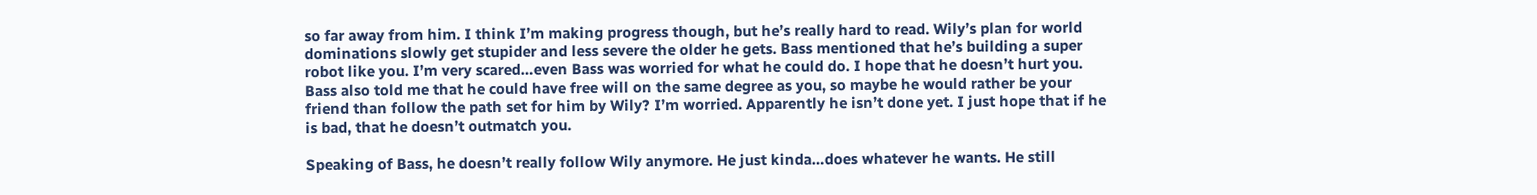so far away from him. I think I’m making progress though, but he’s really hard to read. Wily’s plan for world dominations slowly get stupider and less severe the older he gets. Bass mentioned that he’s building a super robot like you. I’m very scared…even Bass was worried for what he could do. I hope that he doesn’t hurt you. Bass also told me that he could have free will on the same degree as you, so maybe he would rather be your friend than follow the path set for him by Wily? I’m worried. Apparently he isn’t done yet. I just hope that if he is bad, that he doesn’t outmatch you.

Speaking of Bass, he doesn’t really follow Wily anymore. He just kinda…does whatever he wants. He still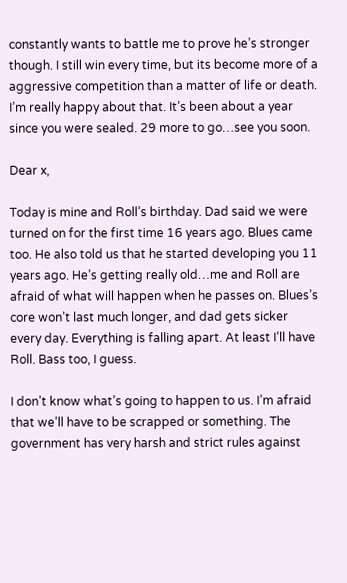constantly wants to battle me to prove he’s stronger though. I still win every time, but its become more of a aggressive competition than a matter of life or death. I’m really happy about that. It’s been about a year since you were sealed. 29 more to go…see you soon.

Dear x,

Today is mine and Roll’s birthday. Dad said we were turned on for the first time 16 years ago. Blues came too. He also told us that he started developing you 11 years ago. He’s getting really old…me and Roll are afraid of what will happen when he passes on. Blues’s core won’t last much longer, and dad gets sicker every day. Everything is falling apart. At least I’ll have Roll. Bass too, I guess.

I don’t know what’s going to happen to us. I’m afraid that we’ll have to be scrapped or something. The government has very harsh and strict rules against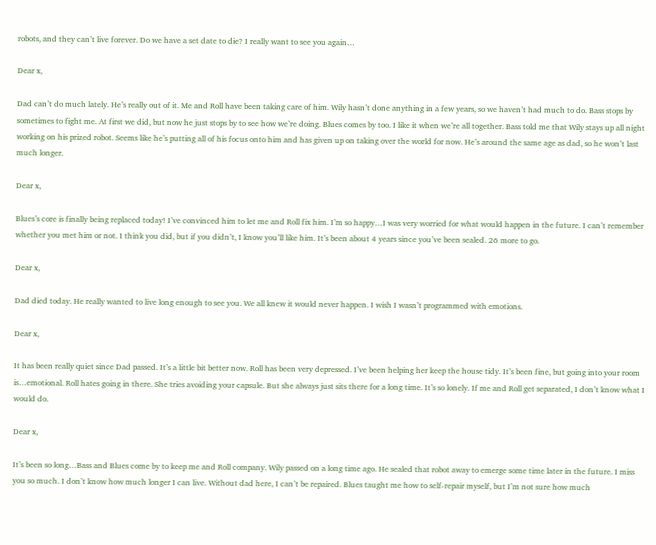robots, and they can’t live forever. Do we have a set date to die? I really want to see you again…

Dear x,

Dad can’t do much lately. He’s really out of it. Me and Roll have been taking care of him. Wily hasn’t done anything in a few years, so we haven’t had much to do. Bass stops by sometimes to fight me. At first we did, but now he just stops by to see how we’re doing. Blues comes by too. I like it when we’re all together. Bass told me that Wily stays up all night working on his prized robot. Seems like he’s putting all of his focus onto him and has given up on taking over the world for now. He’s around the same age as dad, so he won’t last much longer.

Dear x,

Blues’s core is finally being replaced today! I’ve convinced him to let me and Roll fix him. I’m so happy…I was very worried for what would happen in the future. I can’t remember whether you met him or not. I think you did, but if you didn’t, I know you’ll like him. It’s been about 4 years since you’ve been sealed. 26 more to go.

Dear x,

Dad died today. He really wanted to live long enough to see you. We all knew it would never happen. I wish I wasn’t programmed with emotions.

Dear x,

It has been really quiet since Dad passed. It’s a little bit better now. Roll has been very depressed. I’ve been helping her keep the house tidy. It’s been fine, but going into your room is…emotional. Roll hates going in there. She tries avoiding your capsule. But she always just sits there for a long time. It’s so lonely. If me and Roll get separated, I don’t know what I would do.

Dear x,

It’s been so long…Bass and Blues come by to keep me and Roll company. Wily passed on a long time ago. He sealed that robot away to emerge some time later in the future. I miss you so much. I don’t know how much longer I can live. Without dad here, I can’t be repaired. Blues taught me how to self-repair myself, but I’m not sure how much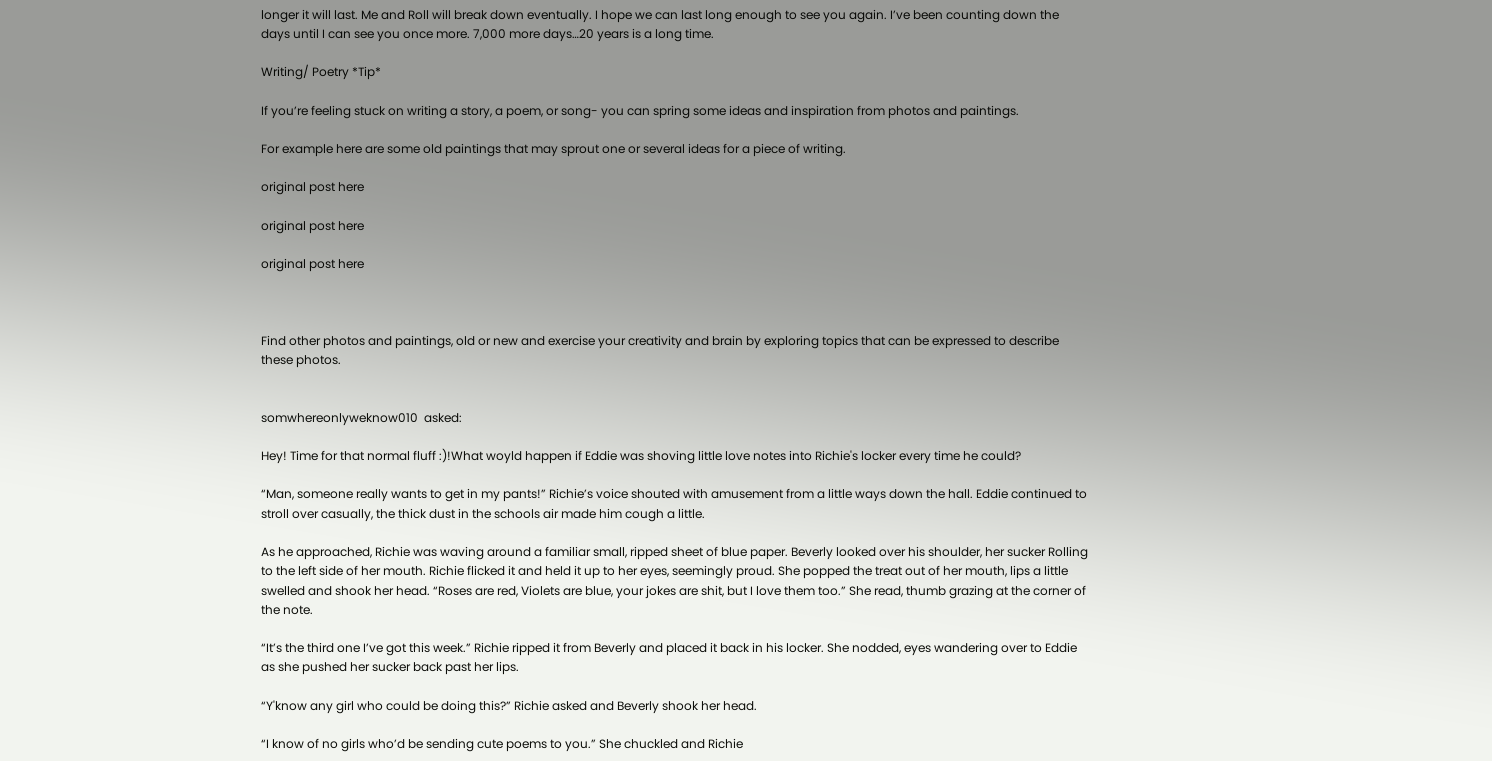longer it will last. Me and Roll will break down eventually. I hope we can last long enough to see you again. I’ve been counting down the days until I can see you once more. 7,000 more days…20 years is a long time.

Writing/ Poetry *Tip*

If you’re feeling stuck on writing a story, a poem, or song- you can spring some ideas and inspiration from photos and paintings.

For example here are some old paintings that may sprout one or several ideas for a piece of writing.

original post here

original post here

original post here



Find other photos and paintings, old or new and exercise your creativity and brain by exploring topics that can be expressed to describe these photos.


somwhereonlyweknow010  asked:

Hey! Time for that normal fluff :)!What woyld happen if Eddie was shoving little love notes into Richie's locker every time he could?

“Man, someone really wants to get in my pants!” Richie’s voice shouted with amusement from a little ways down the hall. Eddie continued to stroll over casually, the thick dust in the schools air made him cough a little.

As he approached, Richie was waving around a familiar small, ripped sheet of blue paper. Beverly looked over his shoulder, her sucker Rolling to the left side of her mouth. Richie flicked it and held it up to her eyes, seemingly proud. She popped the treat out of her mouth, lips a little swelled and shook her head. “Roses are red, Violets are blue, your jokes are shit, but I love them too.” She read, thumb grazing at the corner of the note.

“It’s the third one I’ve got this week.” Richie ripped it from Beverly and placed it back in his locker. She nodded, eyes wandering over to Eddie as she pushed her sucker back past her lips.

“Y'know any girl who could be doing this?” Richie asked and Beverly shook her head.

“I know of no girls who’d be sending cute poems to you.” She chuckled and Richie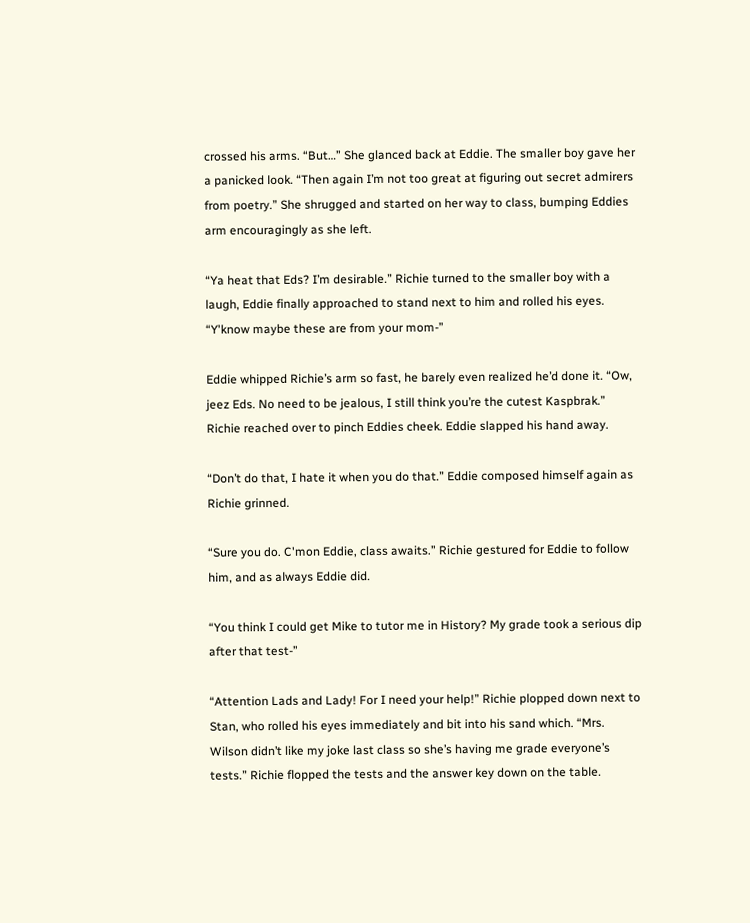crossed his arms. “But…” She glanced back at Eddie. The smaller boy gave her a panicked look. “Then again I’m not too great at figuring out secret admirers from poetry.” She shrugged and started on her way to class, bumping Eddies arm encouragingly as she left.

“Ya heat that Eds? I’m desirable.” Richie turned to the smaller boy with a laugh, Eddie finally approached to stand next to him and rolled his eyes. “Y'know maybe these are from your mom-”

Eddie whipped Richie’s arm so fast, he barely even realized he’d done it. “Ow, jeez Eds. No need to be jealous, I still think you’re the cutest Kaspbrak.” Richie reached over to pinch Eddies cheek. Eddie slapped his hand away.

“Don’t do that, I hate it when you do that.” Eddie composed himself again as Richie grinned.

“Sure you do. C'mon Eddie, class awaits.” Richie gestured for Eddie to follow him, and as always Eddie did.

“You think I could get Mike to tutor me in History? My grade took a serious dip after that test-”

“Attention Lads and Lady! For I need your help!” Richie plopped down next to Stan, who rolled his eyes immediately and bit into his sand which. “Mrs. Wilson didn’t like my joke last class so she’s having me grade everyone’s tests.” Richie flopped the tests and the answer key down on the table.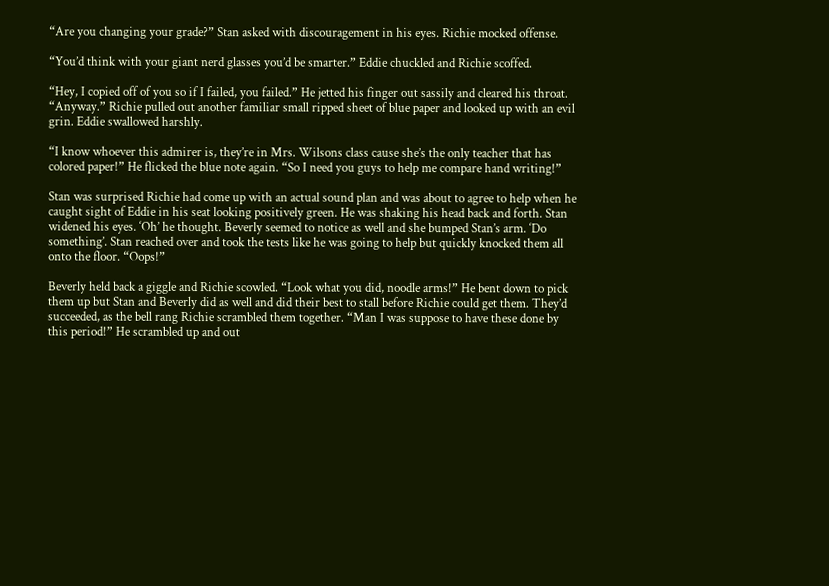“Are you changing your grade?” Stan asked with discouragement in his eyes. Richie mocked offense.

“You’d think with your giant nerd glasses you’d be smarter.” Eddie chuckled and Richie scoffed.

“Hey, I copied off of you so if I failed, you failed.” He jetted his finger out sassily and cleared his throat. “Anyway.” Richie pulled out another familiar small ripped sheet of blue paper and looked up with an evil grin. Eddie swallowed harshly.

“I know whoever this admirer is, they’re in Mrs. Wilsons class cause she’s the only teacher that has colored paper!” He flicked the blue note again. “So I need you guys to help me compare hand writing!”

Stan was surprised Richie had come up with an actual sound plan and was about to agree to help when he caught sight of Eddie in his seat looking positively green. He was shaking his head back and forth. Stan widened his eyes. ‘Oh’ he thought. Beverly seemed to notice as well and she bumped Stan’s arm. ‘Do something’. Stan reached over and took the tests like he was going to help but quickly knocked them all onto the floor. “Oops!”

Beverly held back a giggle and Richie scowled. “Look what you did, noodle arms!” He bent down to pick them up but Stan and Beverly did as well and did their best to stall before Richie could get them. They’d succeeded, as the bell rang Richie scrambled them together. “Man I was suppose to have these done by this period!” He scrambled up and out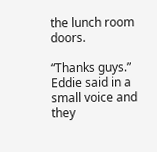the lunch room doors.

“Thanks guys.” Eddie said in a small voice and they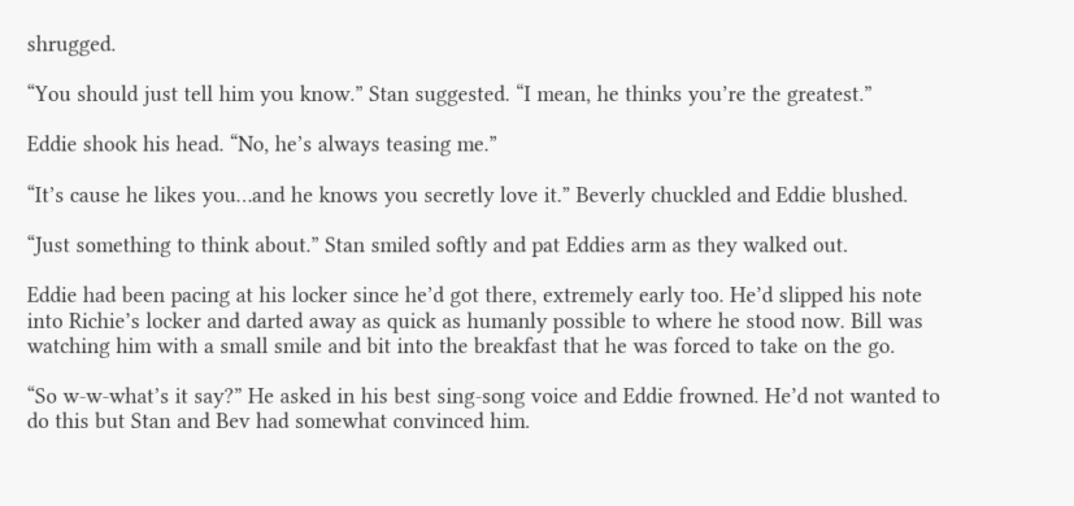shrugged.

“You should just tell him you know.” Stan suggested. “I mean, he thinks you’re the greatest.”

Eddie shook his head. “No, he’s always teasing me.”

“It’s cause he likes you…and he knows you secretly love it.” Beverly chuckled and Eddie blushed.

“Just something to think about.” Stan smiled softly and pat Eddies arm as they walked out.

Eddie had been pacing at his locker since he’d got there, extremely early too. He’d slipped his note into Richie’s locker and darted away as quick as humanly possible to where he stood now. Bill was watching him with a small smile and bit into the breakfast that he was forced to take on the go.

“So w-w-what’s it say?” He asked in his best sing-song voice and Eddie frowned. He’d not wanted to do this but Stan and Bev had somewhat convinced him.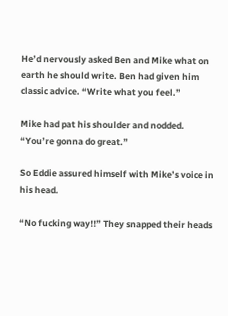He’d nervously asked Ben and Mike what on earth he should write. Ben had given him classic advice. “Write what you feel.”

Mike had pat his shoulder and nodded. “You’re gonna do great.”

So Eddie assured himself with Mike’s voice in his head.

“No fucking way!!” They snapped their heads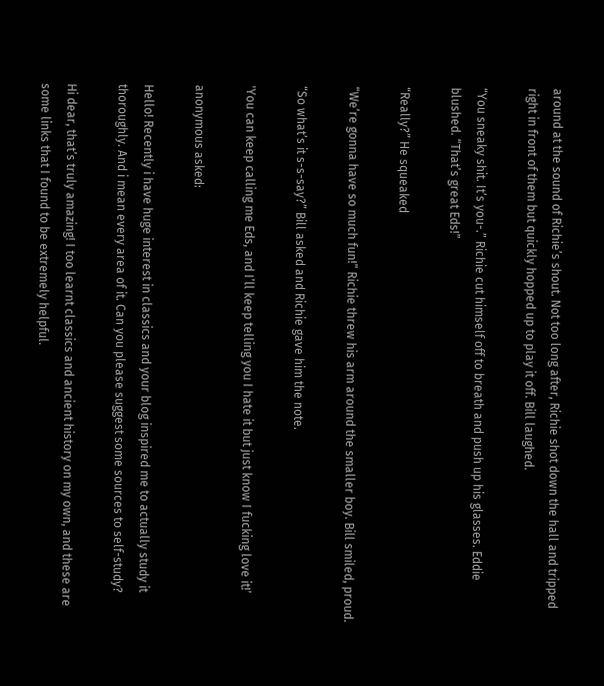around at the sound of Richie’s shout. Not too long after, Richie shot down the hall and tripped right in front of them but quickly hopped up to play it off. Bill laughed.

“You sneaky shit. It’s you-.” Richie cut himself off to breath and push up his glasses. Eddie blushed. “That’s great Eds!”

“Really?” He squeaked

“We’re gonna have so much fun!” Richie threw his arm around the smaller boy. Bill smiled, proud.

“So what’s it s-s-say?” Bill asked and Richie gave him the note.

'You can keep calling me Eds, and I’ll keep telling you I hate it but just know I fucking love it!’

anonymous asked:

Hello! Recently i have huge interest in classics and your blog inspired me to actually study it thoroughly. And i mean every area of it. Can you please suggest some sources to self-study?

Hi dear, that’s truly amazing! I too learnt classics and ancient history on my own, and these are some links that I found to be extremely helpful.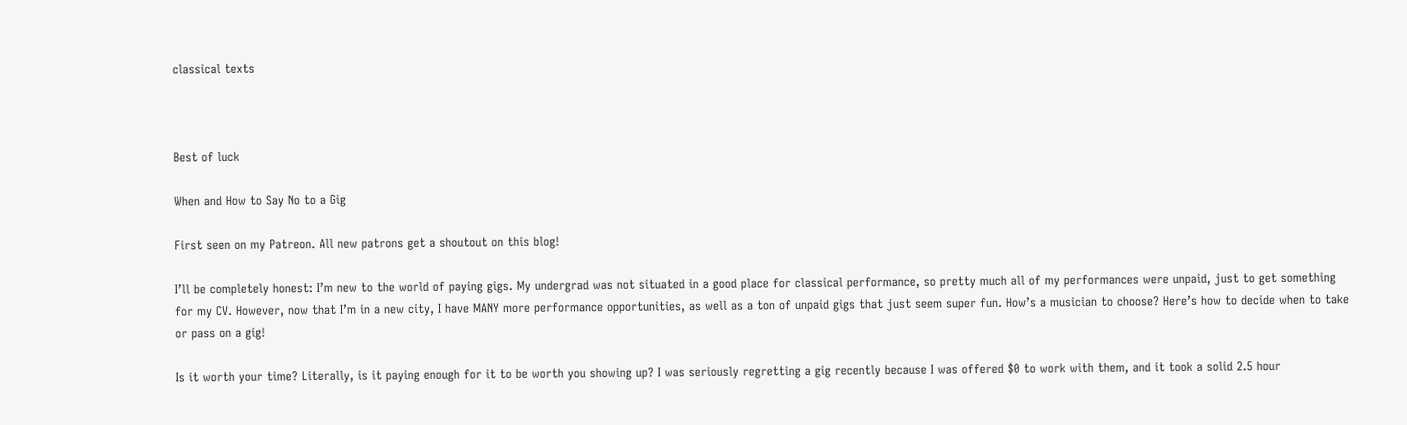classical texts



Best of luck

When and How to Say No to a Gig

First seen on my Patreon. All new patrons get a shoutout on this blog!

I’ll be completely honest: I’m new to the world of paying gigs. My undergrad was not situated in a good place for classical performance, so pretty much all of my performances were unpaid, just to get something for my CV. However, now that I’m in a new city, I have MANY more performance opportunities, as well as a ton of unpaid gigs that just seem super fun. How’s a musician to choose? Here’s how to decide when to take or pass on a gig!

Is it worth your time? Literally, is it paying enough for it to be worth you showing up? I was seriously regretting a gig recently because I was offered $0 to work with them, and it took a solid 2.5 hour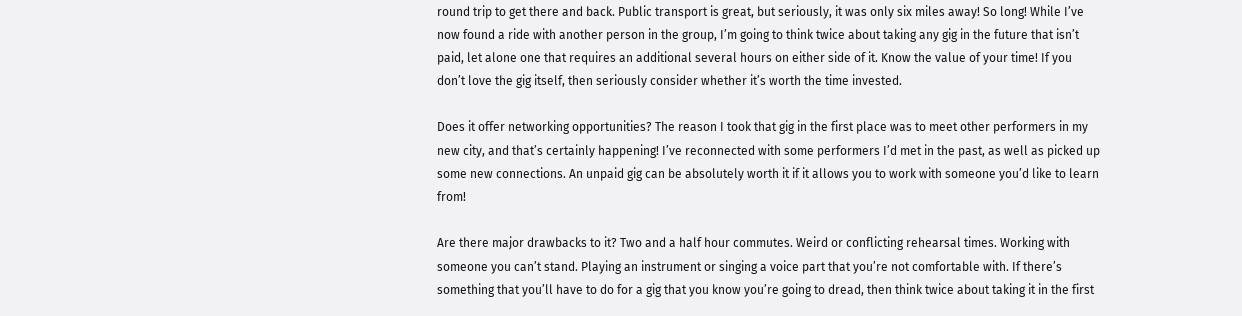round trip to get there and back. Public transport is great, but seriously, it was only six miles away! So long! While I’ve now found a ride with another person in the group, I’m going to think twice about taking any gig in the future that isn’t paid, let alone one that requires an additional several hours on either side of it. Know the value of your time! If you don’t love the gig itself, then seriously consider whether it’s worth the time invested.

Does it offer networking opportunities? The reason I took that gig in the first place was to meet other performers in my new city, and that’s certainly happening! I’ve reconnected with some performers I’d met in the past, as well as picked up some new connections. An unpaid gig can be absolutely worth it if it allows you to work with someone you’d like to learn from!

Are there major drawbacks to it? Two and a half hour commutes. Weird or conflicting rehearsal times. Working with someone you can’t stand. Playing an instrument or singing a voice part that you’re not comfortable with. If there’s something that you’ll have to do for a gig that you know you’re going to dread, then think twice about taking it in the first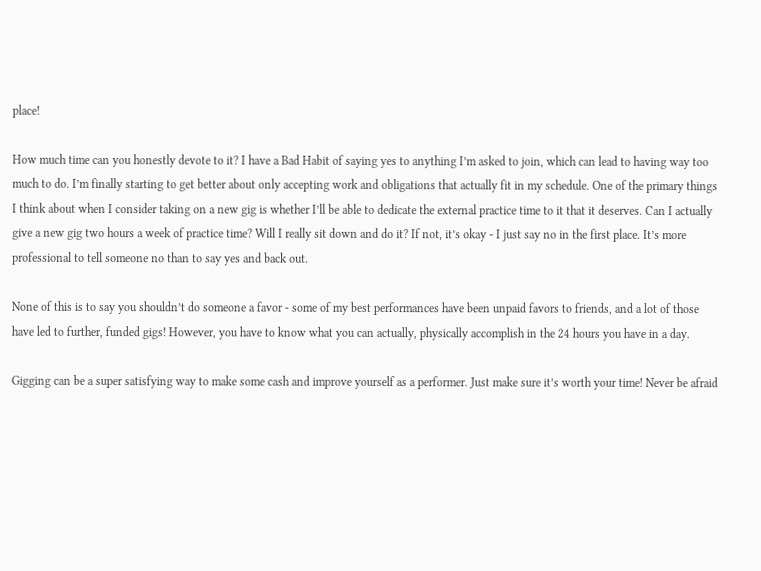place!

How much time can you honestly devote to it? I have a Bad Habit of saying yes to anything I’m asked to join, which can lead to having way too much to do. I’m finally starting to get better about only accepting work and obligations that actually fit in my schedule. One of the primary things I think about when I consider taking on a new gig is whether I’ll be able to dedicate the external practice time to it that it deserves. Can I actually give a new gig two hours a week of practice time? Will I really sit down and do it? If not, it’s okay - I just say no in the first place. It’s more professional to tell someone no than to say yes and back out.

None of this is to say you shouldn’t do someone a favor - some of my best performances have been unpaid favors to friends, and a lot of those have led to further, funded gigs! However, you have to know what you can actually, physically accomplish in the 24 hours you have in a day.

Gigging can be a super satisfying way to make some cash and improve yourself as a performer. Just make sure it’s worth your time! Never be afraid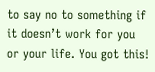to say no to something if it doesn’t work for you or your life. You got this!